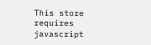This store requires javascript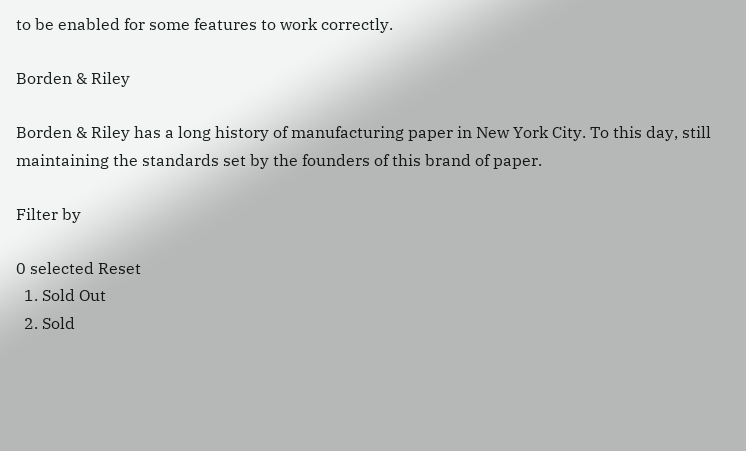to be enabled for some features to work correctly.

Borden & Riley

Borden & Riley has a long history of manufacturing paper in New York City. To this day, still maintaining the standards set by the founders of this brand of paper.

Filter by

0 selected Reset
  1. Sold Out
  2. Sold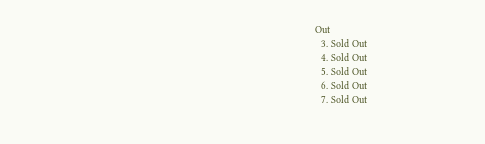Out
  3. Sold Out
  4. Sold Out
  5. Sold Out
  6. Sold Out
  7. Sold Out